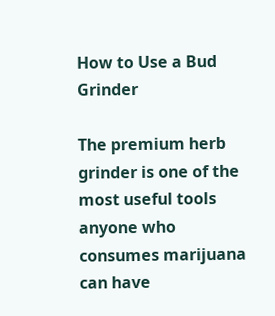How to Use a Bud Grinder

The premium herb grinder is one of the most useful tools anyone who consumes marijuana can have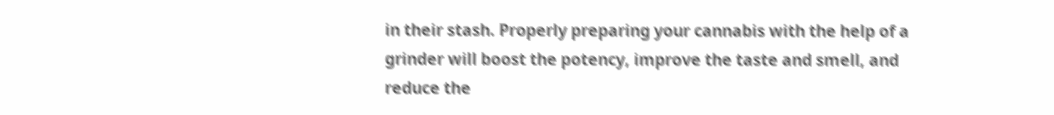in their stash. Properly preparing your cannabis with the help of a grinder will boost the potency, improve the taste and smell, and reduce the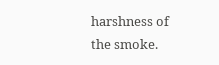harshness of the smoke.